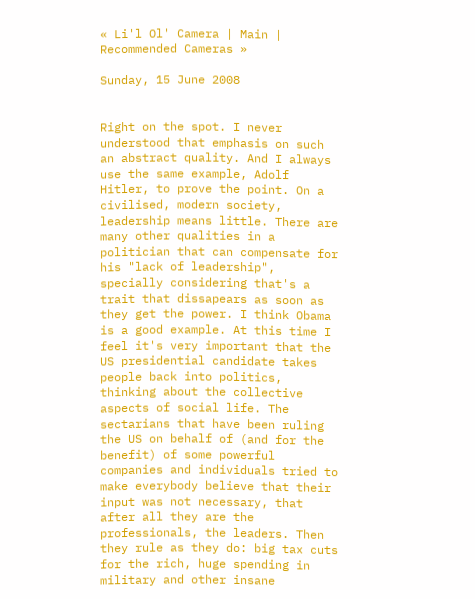« Li'l Ol' Camera | Main | Recommended Cameras »

Sunday, 15 June 2008


Right on the spot. I never understood that emphasis on such an abstract quality. And I always use the same example, Adolf Hitler, to prove the point. On a civilised, modern society, leadership means little. There are many other qualities in a politician that can compensate for his "lack of leadership", specially considering that's a trait that dissapears as soon as they get the power. I think Obama is a good example. At this time I feel it's very important that the US presidential candidate takes people back into politics, thinking about the collective aspects of social life. The sectarians that have been ruling the US on behalf of (and for the benefit) of some powerful companies and individuals tried to make everybody believe that their input was not necessary, that after all they are the professionals, the leaders. Then they rule as they do: big tax cuts for the rich, huge spending in military and other insane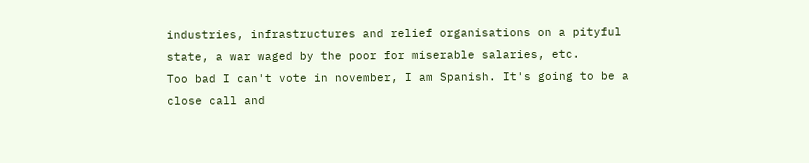industries, infrastructures and relief organisations on a pityful state, a war waged by the poor for miserable salaries, etc.
Too bad I can't vote in november, I am Spanish. It's going to be a close call and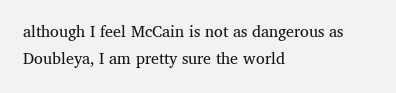although I feel McCain is not as dangerous as Doubleya, I am pretty sure the world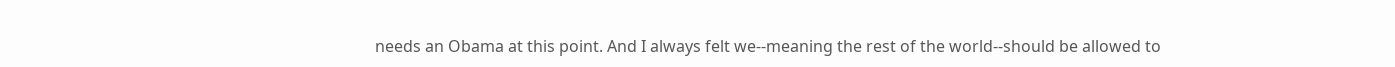needs an Obama at this point. And I always felt we--meaning the rest of the world--should be allowed to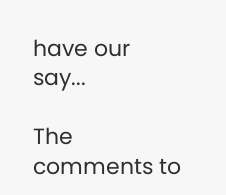have our say...

The comments to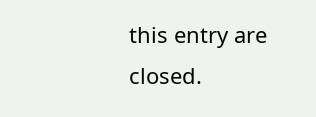this entry are closed.